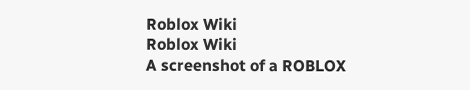Roblox Wiki
Roblox Wiki
A screenshot of a ROBLOX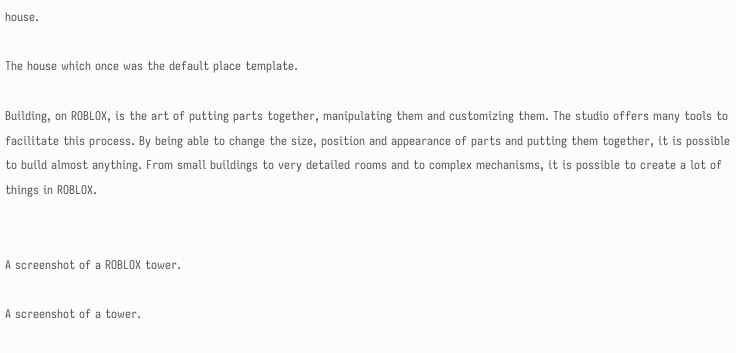house.

The house which once was the default place template.

Building, on ROBLOX, is the art of putting parts together, manipulating them and customizing them. The studio offers many tools to facilitate this process. By being able to change the size, position and appearance of parts and putting them together, it is possible to build almost anything. From small buildings to very detailed rooms and to complex mechanisms, it is possible to create a lot of things in ROBLOX.


A screenshot of a ROBLOX tower.

A screenshot of a tower.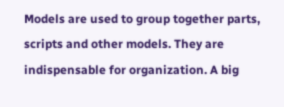Models are used to group together parts, scripts and other models. They are indispensable for organization. A big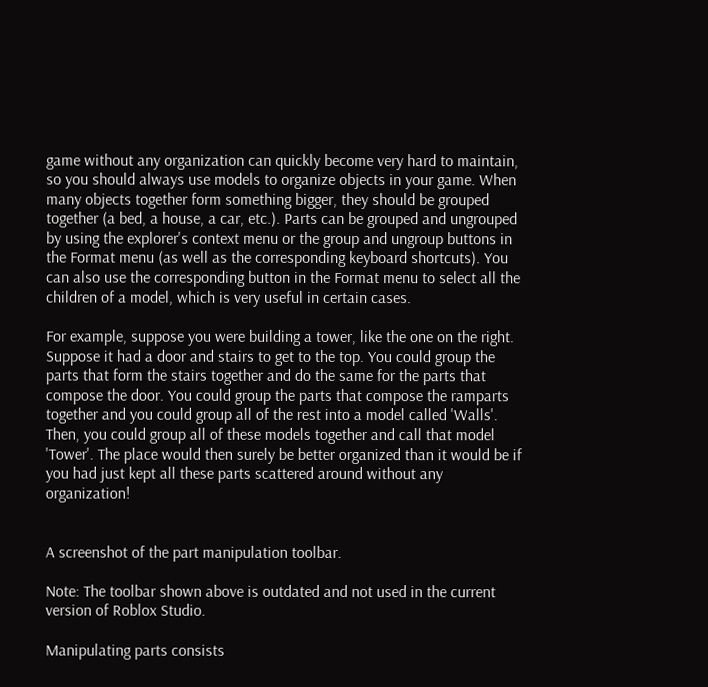game without any organization can quickly become very hard to maintain, so you should always use models to organize objects in your game. When many objects together form something bigger, they should be grouped together (a bed, a house, a car, etc.). Parts can be grouped and ungrouped by using the explorer's context menu or the group and ungroup buttons in the Format menu (as well as the corresponding keyboard shortcuts). You can also use the corresponding button in the Format menu to select all the children of a model, which is very useful in certain cases.

For example, suppose you were building a tower, like the one on the right. Suppose it had a door and stairs to get to the top. You could group the parts that form the stairs together and do the same for the parts that compose the door. You could group the parts that compose the ramparts together and you could group all of the rest into a model called 'Walls'. Then, you could group all of these models together and call that model 'Tower'. The place would then surely be better organized than it would be if you had just kept all these parts scattered around without any organization!


A screenshot of the part manipulation toolbar.

Note: The toolbar shown above is outdated and not used in the current version of Roblox Studio.

Manipulating parts consists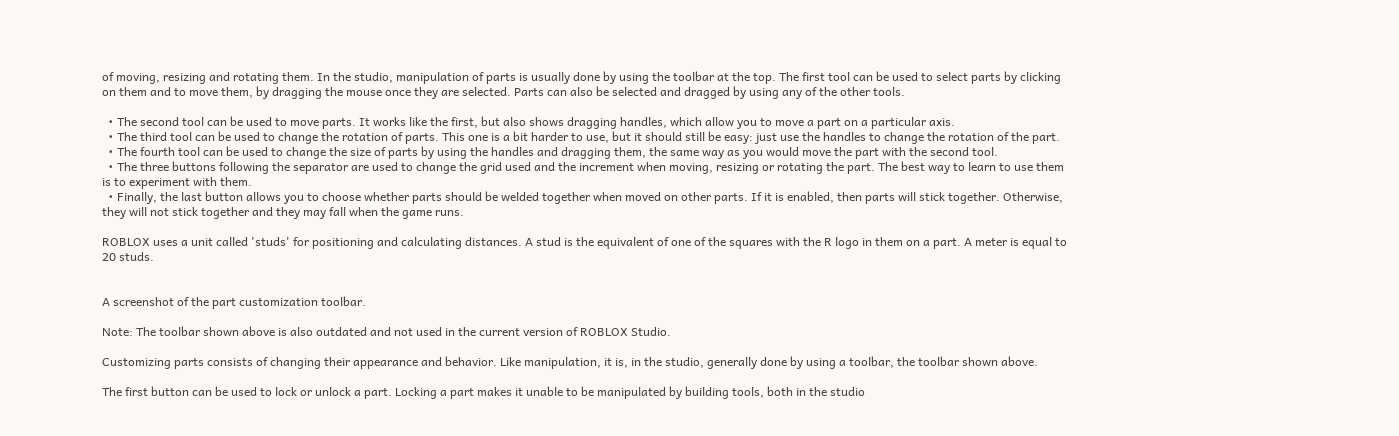of moving, resizing and rotating them. In the studio, manipulation of parts is usually done by using the toolbar at the top. The first tool can be used to select parts by clicking on them and to move them, by dragging the mouse once they are selected. Parts can also be selected and dragged by using any of the other tools.

  • The second tool can be used to move parts. It works like the first, but also shows dragging handles, which allow you to move a part on a particular axis.
  • The third tool can be used to change the rotation of parts. This one is a bit harder to use, but it should still be easy: just use the handles to change the rotation of the part.
  • The fourth tool can be used to change the size of parts by using the handles and dragging them, the same way as you would move the part with the second tool.
  • The three buttons following the separator are used to change the grid used and the increment when moving, resizing or rotating the part. The best way to learn to use them is to experiment with them.
  • Finally, the last button allows you to choose whether parts should be welded together when moved on other parts. If it is enabled, then parts will stick together. Otherwise, they will not stick together and they may fall when the game runs.

ROBLOX uses a unit called 'studs' for positioning and calculating distances. A stud is the equivalent of one of the squares with the R logo in them on a part. A meter is equal to 20 studs.


A screenshot of the part customization toolbar.

Note: The toolbar shown above is also outdated and not used in the current version of ROBLOX Studio.

Customizing parts consists of changing their appearance and behavior. Like manipulation, it is, in the studio, generally done by using a toolbar, the toolbar shown above.

The first button can be used to lock or unlock a part. Locking a part makes it unable to be manipulated by building tools, both in the studio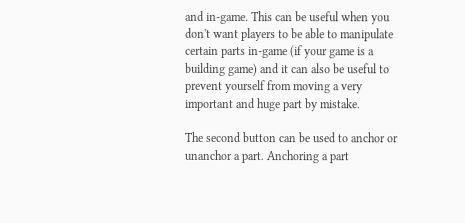and in-game. This can be useful when you don't want players to be able to manipulate certain parts in-game (if your game is a building game) and it can also be useful to prevent yourself from moving a very important and huge part by mistake.

The second button can be used to anchor or unanchor a part. Anchoring a part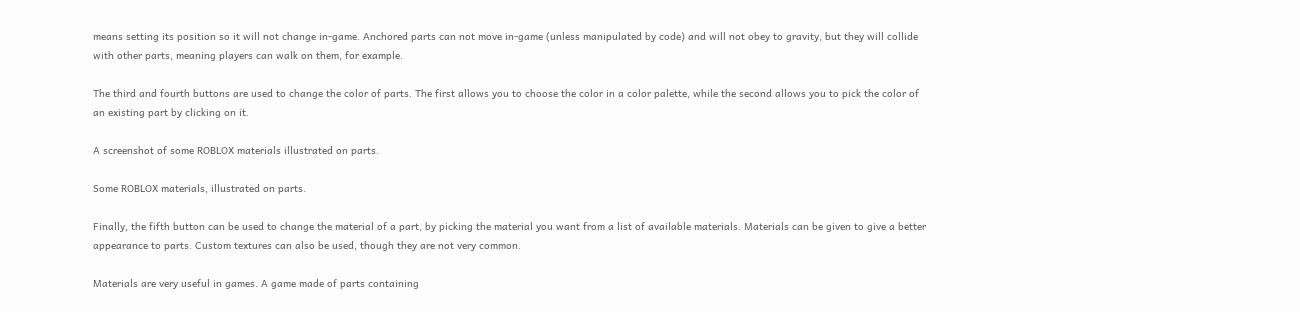means setting its position so it will not change in-game. Anchored parts can not move in-game (unless manipulated by code) and will not obey to gravity, but they will collide with other parts, meaning players can walk on them, for example.

The third and fourth buttons are used to change the color of parts. The first allows you to choose the color in a color palette, while the second allows you to pick the color of an existing part by clicking on it.

A screenshot of some ROBLOX materials illustrated on parts.

Some ROBLOX materials, illustrated on parts.

Finally, the fifth button can be used to change the material of a part, by picking the material you want from a list of available materials. Materials can be given to give a better appearance to parts. Custom textures can also be used, though they are not very common.

Materials are very useful in games. A game made of parts containing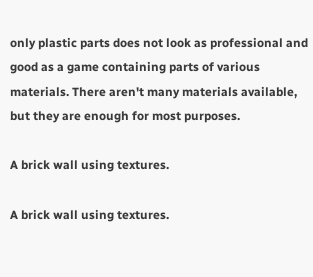only plastic parts does not look as professional and good as a game containing parts of various materials. There aren't many materials available, but they are enough for most purposes.

A brick wall using textures.

A brick wall using textures.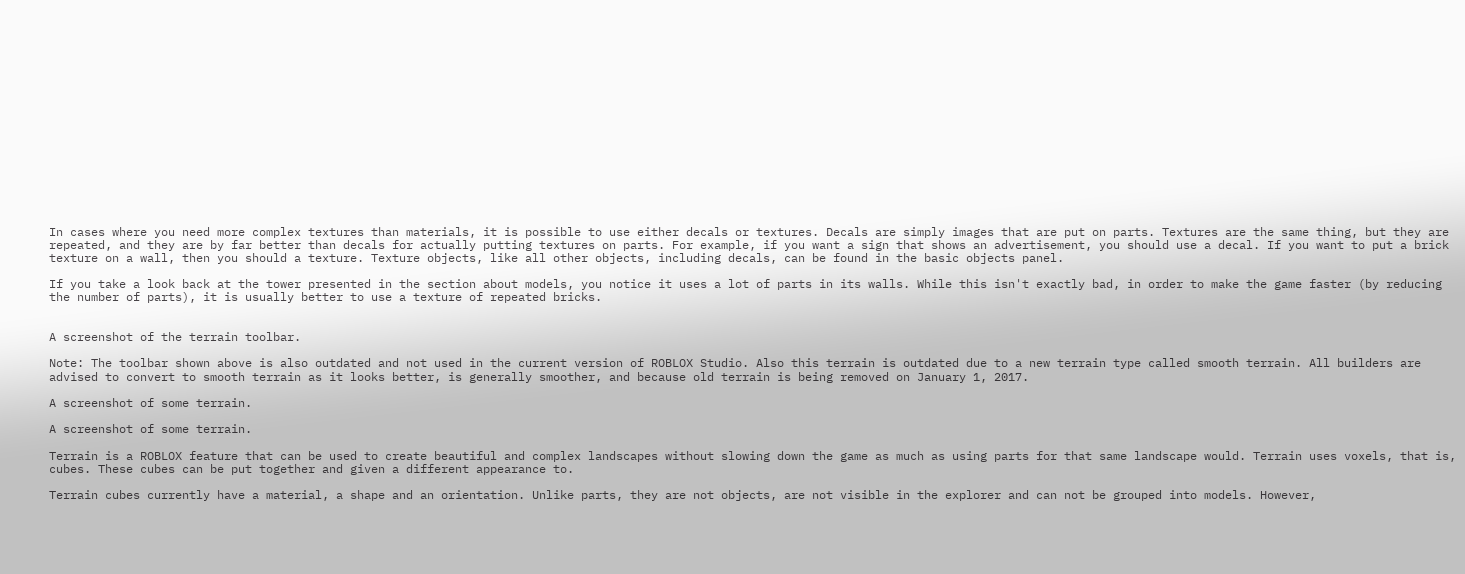In cases where you need more complex textures than materials, it is possible to use either decals or textures. Decals are simply images that are put on parts. Textures are the same thing, but they are repeated, and they are by far better than decals for actually putting textures on parts. For example, if you want a sign that shows an advertisement, you should use a decal. If you want to put a brick texture on a wall, then you should a texture. Texture objects, like all other objects, including decals, can be found in the basic objects panel.

If you take a look back at the tower presented in the section about models, you notice it uses a lot of parts in its walls. While this isn't exactly bad, in order to make the game faster (by reducing the number of parts), it is usually better to use a texture of repeated bricks.


A screenshot of the terrain toolbar.

Note: The toolbar shown above is also outdated and not used in the current version of ROBLOX Studio. Also this terrain is outdated due to a new terrain type called smooth terrain. All builders are advised to convert to smooth terrain as it looks better, is generally smoother, and because old terrain is being removed on January 1, 2017.

A screenshot of some terrain.

A screenshot of some terrain.

Terrain is a ROBLOX feature that can be used to create beautiful and complex landscapes without slowing down the game as much as using parts for that same landscape would. Terrain uses voxels, that is, cubes. These cubes can be put together and given a different appearance to.

Terrain cubes currently have a material, a shape and an orientation. Unlike parts, they are not objects, are not visible in the explorer and can not be grouped into models. However,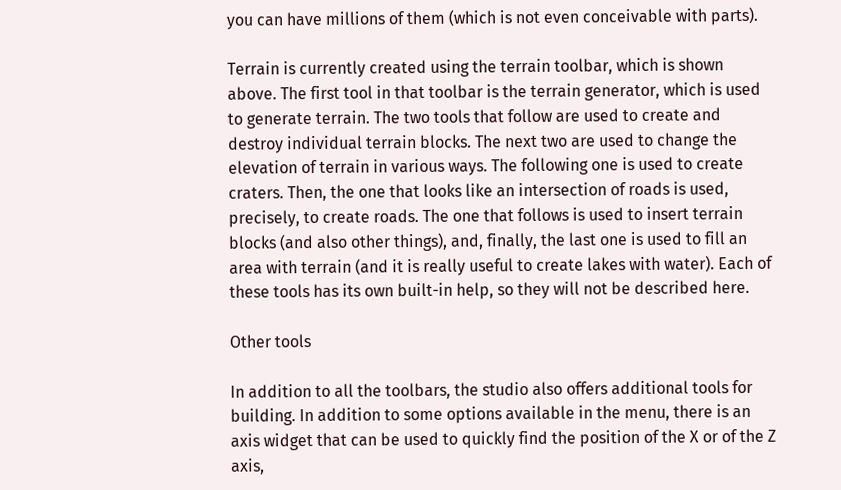you can have millions of them (which is not even conceivable with parts).

Terrain is currently created using the terrain toolbar, which is shown above. The first tool in that toolbar is the terrain generator, which is used to generate terrain. The two tools that follow are used to create and destroy individual terrain blocks. The next two are used to change the elevation of terrain in various ways. The following one is used to create craters. Then, the one that looks like an intersection of roads is used, precisely, to create roads. The one that follows is used to insert terrain blocks (and also other things), and, finally, the last one is used to fill an area with terrain (and it is really useful to create lakes with water). Each of these tools has its own built-in help, so they will not be described here.

Other tools

In addition to all the toolbars, the studio also offers additional tools for building. In addition to some options available in the menu, there is an axis widget that can be used to quickly find the position of the X or of the Z axis,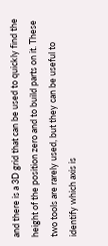and there is a 3D grid that can be used to quickly find the height of the position zero and to build parts on it. These two tools are rarely used, but they can be useful to identify which axis is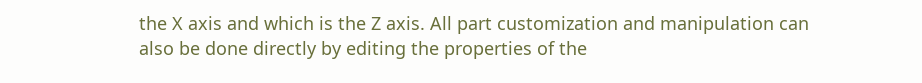the X axis and which is the Z axis. All part customization and manipulation can also be done directly by editing the properties of the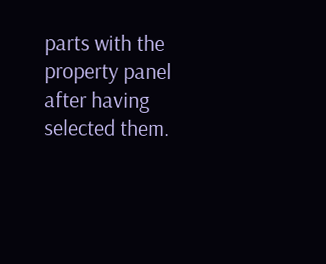parts with the property panel after having selected them.